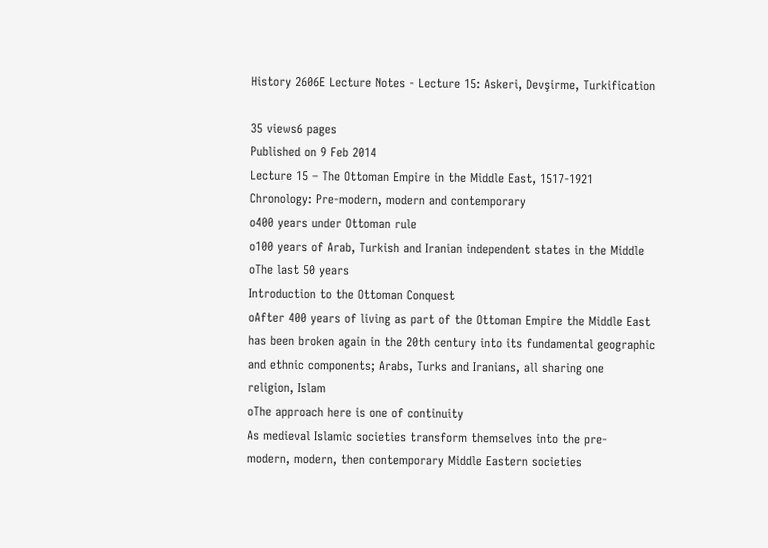History 2606E Lecture Notes - Lecture 15: Askeri, Devşirme, Turkification

35 views6 pages
Published on 9 Feb 2014
Lecture 15 – The Ottoman Empire in the Middle East, 1517-1921
Chronology: Pre-modern, modern and contemporary
o400 years under Ottoman rule
o100 years of Arab, Turkish and Iranian independent states in the Middle
oThe last 50 years
Introduction to the Ottoman Conquest
oAfter 400 years of living as part of the Ottoman Empire the Middle East
has been broken again in the 20th century into its fundamental geographic
and ethnic components; Arabs, Turks and Iranians, all sharing one
religion, Islam
oThe approach here is one of continuity
As medieval Islamic societies transform themselves into the pre-
modern, modern, then contemporary Middle Eastern societies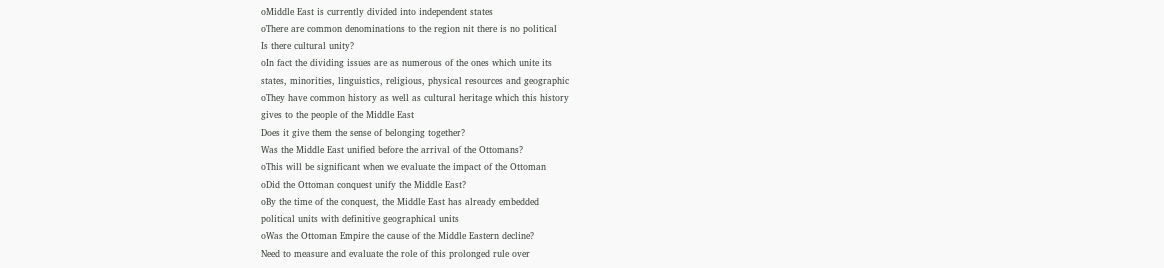oMiddle East is currently divided into independent states
oThere are common denominations to the region nit there is no political
Is there cultural unity?
oIn fact the dividing issues are as numerous of the ones which unite its
states, minorities, linguistics, religious, physical resources and geographic
oThey have common history as well as cultural heritage which this history
gives to the people of the Middle East
Does it give them the sense of belonging together?
Was the Middle East unified before the arrival of the Ottomans?
oThis will be significant when we evaluate the impact of the Ottoman
oDid the Ottoman conquest unify the Middle East?
oBy the time of the conquest, the Middle East has already embedded
political units with definitive geographical units
oWas the Ottoman Empire the cause of the Middle Eastern decline?
Need to measure and evaluate the role of this prolonged rule over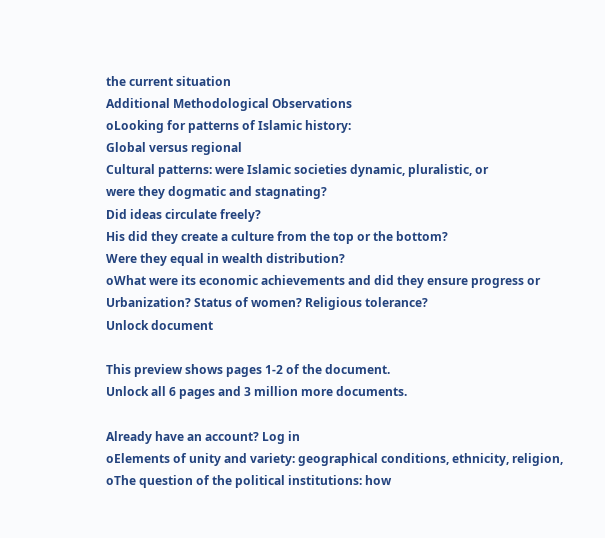the current situation
Additional Methodological Observations
oLooking for patterns of Islamic history:
Global versus regional
Cultural patterns: were Islamic societies dynamic, pluralistic, or
were they dogmatic and stagnating?
Did ideas circulate freely?
His did they create a culture from the top or the bottom?
Were they equal in wealth distribution?
oWhat were its economic achievements and did they ensure progress or
Urbanization? Status of women? Religious tolerance?
Unlock document

This preview shows pages 1-2 of the document.
Unlock all 6 pages and 3 million more documents.

Already have an account? Log in
oElements of unity and variety: geographical conditions, ethnicity, religion,
oThe question of the political institutions: how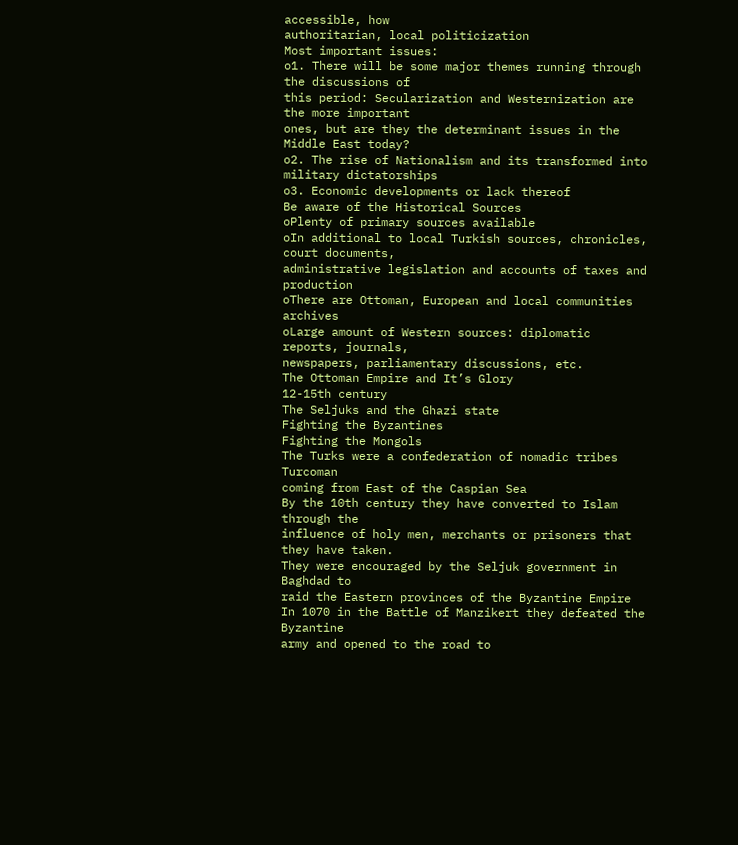accessible, how
authoritarian, local politicization
Most important issues:
o1. There will be some major themes running through the discussions of
this period: Secularization and Westernization are the more important
ones, but are they the determinant issues in the Middle East today?
o2. The rise of Nationalism and its transformed into military dictatorships
o3. Economic developments or lack thereof
Be aware of the Historical Sources
oPlenty of primary sources available
oIn additional to local Turkish sources, chronicles, court documents,
administrative legislation and accounts of taxes and production
oThere are Ottoman, European and local communities archives
oLarge amount of Western sources: diplomatic reports, journals,
newspapers, parliamentary discussions, etc.
The Ottoman Empire and It’s Glory
12-15th century
The Seljuks and the Ghazi state
Fighting the Byzantines
Fighting the Mongols
The Turks were a confederation of nomadic tribes Turcoman
coming from East of the Caspian Sea
By the 10th century they have converted to Islam through the
influence of holy men, merchants or prisoners that they have taken.
They were encouraged by the Seljuk government in Baghdad to
raid the Eastern provinces of the Byzantine Empire
In 1070 in the Battle of Manzikert they defeated the Byzantine
army and opened to the road to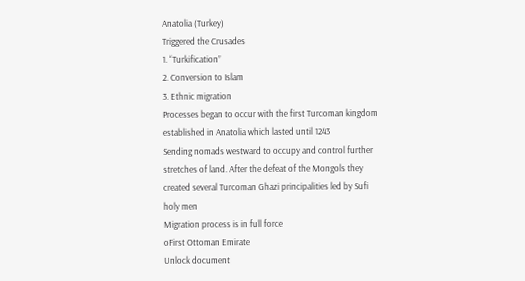Anatolia (Turkey)
Triggered the Crusades
1. “Turkification”
2. Conversion to Islam
3. Ethnic migration
Processes began to occur with the first Turcoman kingdom
established in Anatolia which lasted until 1243
Sending nomads westward to occupy and control further
stretches of land. After the defeat of the Mongols they
created several Turcoman Ghazi principalities led by Sufi
holy men
Migration process is in full force
oFirst Ottoman Emirate
Unlock document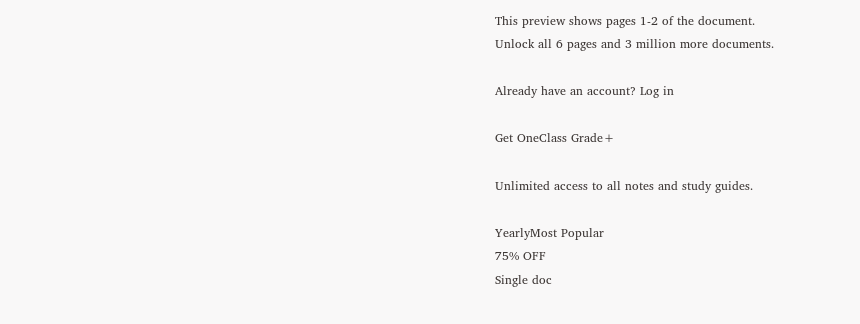This preview shows pages 1-2 of the document.
Unlock all 6 pages and 3 million more documents.

Already have an account? Log in

Get OneClass Grade+

Unlimited access to all notes and study guides.

YearlyMost Popular
75% OFF
Single doc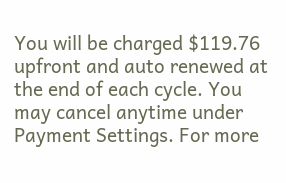You will be charged $119.76 upfront and auto renewed at the end of each cycle. You may cancel anytime under Payment Settings. For more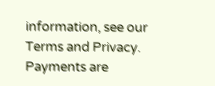information, see our Terms and Privacy.
Payments are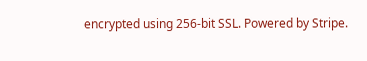encrypted using 256-bit SSL. Powered by Stripe.